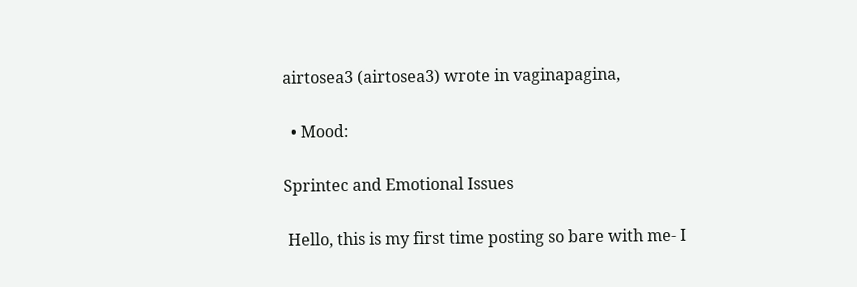airtosea3 (airtosea3) wrote in vaginapagina,

  • Mood:

Sprintec and Emotional Issues

 Hello, this is my first time posting so bare with me- I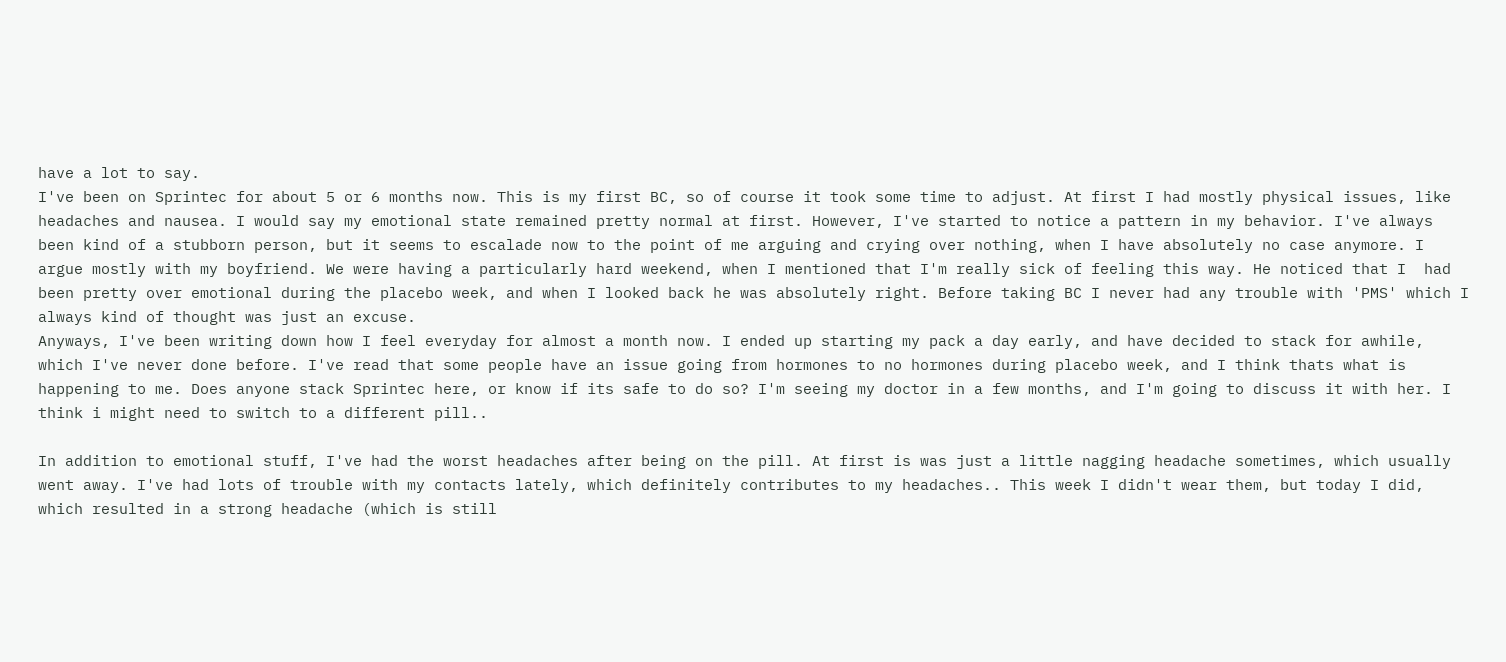have a lot to say.
I've been on Sprintec for about 5 or 6 months now. This is my first BC, so of course it took some time to adjust. At first I had mostly physical issues, like headaches and nausea. I would say my emotional state remained pretty normal at first. However, I've started to notice a pattern in my behavior. I've always been kind of a stubborn person, but it seems to escalade now to the point of me arguing and crying over nothing, when I have absolutely no case anymore. I argue mostly with my boyfriend. We were having a particularly hard weekend, when I mentioned that I'm really sick of feeling this way. He noticed that I  had been pretty over emotional during the placebo week, and when I looked back he was absolutely right. Before taking BC I never had any trouble with 'PMS' which I always kind of thought was just an excuse.
Anyways, I've been writing down how I feel everyday for almost a month now. I ended up starting my pack a day early, and have decided to stack for awhile, which I've never done before. I've read that some people have an issue going from hormones to no hormones during placebo week, and I think thats what is happening to me. Does anyone stack Sprintec here, or know if its safe to do so? I'm seeing my doctor in a few months, and I'm going to discuss it with her. I think i might need to switch to a different pill..

In addition to emotional stuff, I've had the worst headaches after being on the pill. At first is was just a little nagging headache sometimes, which usually went away. I've had lots of trouble with my contacts lately, which definitely contributes to my headaches.. This week I didn't wear them, but today I did, which resulted in a strong headache (which is still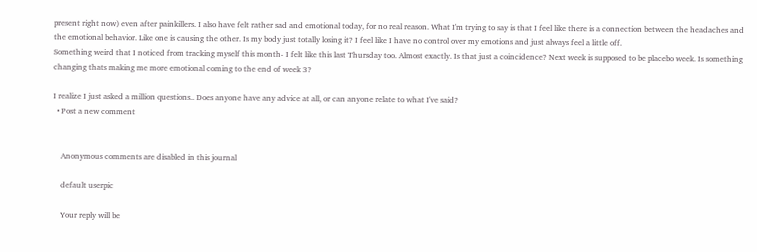present right now) even after painkillers. I also have felt rather sad and emotional today, for no real reason. What I'm trying to say is that I feel like there is a connection between the headaches and the emotional behavior. Like one is causing the other. Is my body just totally losing it? I feel like I have no control over my emotions and just always feel a little off.
Something weird that I noticed from tracking myself this month- I felt like this last Thursday too. Almost exactly. Is that just a coincidence? Next week is supposed to be placebo week. Is something changing thats making me more emotional coming to the end of week 3?

I realize I just asked a million questions.. Does anyone have any advice at all, or can anyone relate to what I've said?
  • Post a new comment


    Anonymous comments are disabled in this journal

    default userpic

    Your reply will be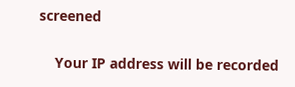screened

    Your IP address will be recorded